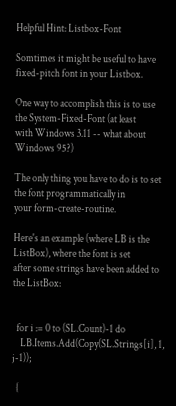Helpful Hint: Listbox-Font

Somtimes it might be useful to have fixed-pitch font in your Listbox.

One way to accomplish this is to use the System-Fixed-Font (at least
with Windows 3.11 -- what about Windows 95?)

The only thing you have to do is to set the font programmatically in
your form-create-routine.

Here's an example (where LB is the ListBox), where the font is set
after some strings have been added to the ListBox:


  for i := 0 to (SL.Count)-1 do
    LB.Items.Add(Copy(SL.Strings[i], 1, j-1));

  {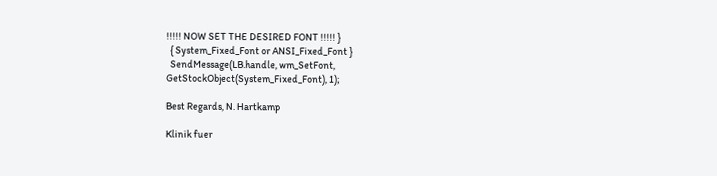!!!!! NOW SET THE DESIRED FONT !!!!! }
  { System_Fixed_Font or ANSI_Fixed_Font }
  SendMessage(LB.handle, wm_SetFont,
GetStockObject(System_Fixed_Font), 1);

Best Regards, N. Hartkamp

Klinik fuer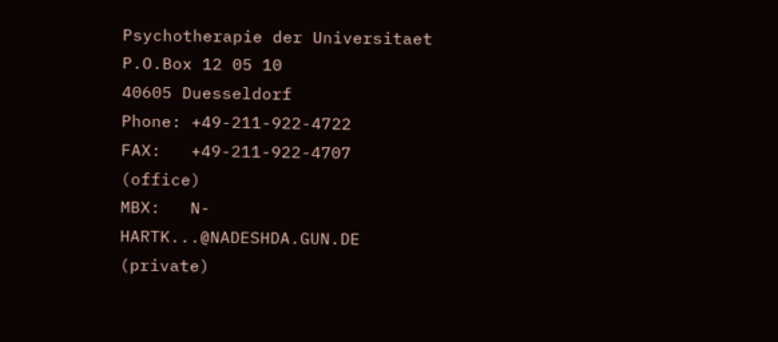Psychotherapie der Universitaet
P.O.Box 12 05 10
40605 Duesseldorf
Phone: +49-211-922-4722
FAX:   +49-211-922-4707 (office)
MBX:   N-HARTK...@NADESHDA.GUN.DE  (private)